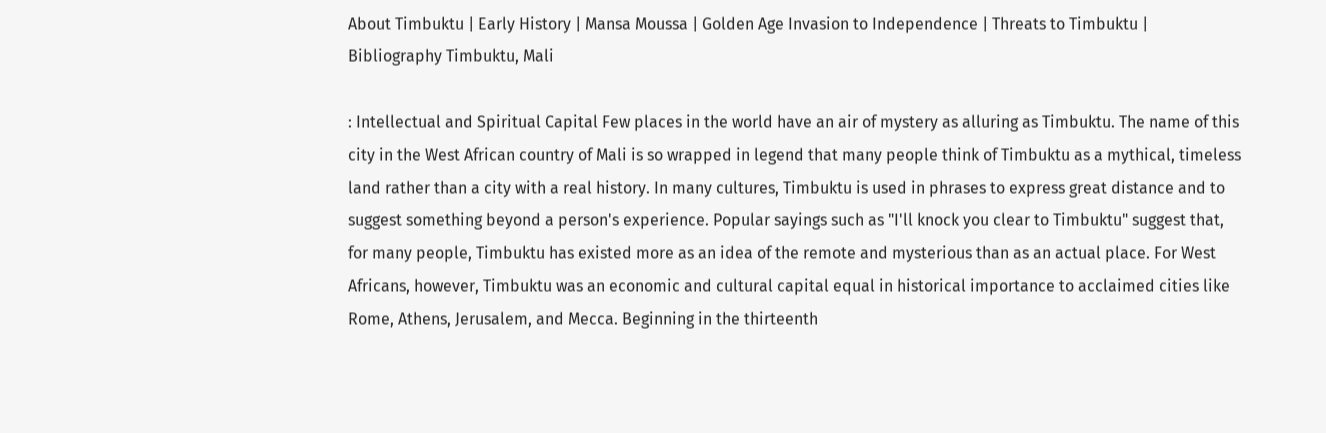About Timbuktu | Early History | Mansa Moussa | Golden Age Invasion to Independence | Threats to Timbuktu | Bibliography Timbuktu, Mali

: Intellectual and Spiritual Capital Few places in the world have an air of mystery as alluring as Timbuktu. The name of this city in the West African country of Mali is so wrapped in legend that many people think of Timbuktu as a mythical, timeless land rather than a city with a real history. In many cultures, Timbuktu is used in phrases to express great distance and to suggest something beyond a person's experience. Popular sayings such as "I'll knock you clear to Timbuktu" suggest that, for many people, Timbuktu has existed more as an idea of the remote and mysterious than as an actual place. For West Africans, however, Timbuktu was an economic and cultural capital equal in historical importance to acclaimed cities like Rome, Athens, Jerusalem, and Mecca. Beginning in the thirteenth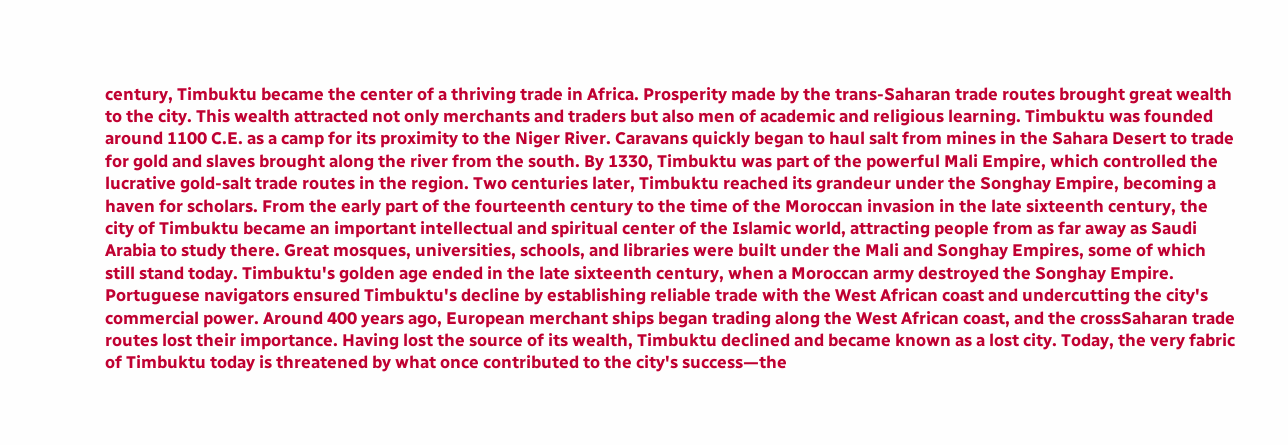century, Timbuktu became the center of a thriving trade in Africa. Prosperity made by the trans-Saharan trade routes brought great wealth to the city. This wealth attracted not only merchants and traders but also men of academic and religious learning. Timbuktu was founded around 1100 C.E. as a camp for its proximity to the Niger River. Caravans quickly began to haul salt from mines in the Sahara Desert to trade for gold and slaves brought along the river from the south. By 1330, Timbuktu was part of the powerful Mali Empire, which controlled the lucrative gold-salt trade routes in the region. Two centuries later, Timbuktu reached its grandeur under the Songhay Empire, becoming a haven for scholars. From the early part of the fourteenth century to the time of the Moroccan invasion in the late sixteenth century, the city of Timbuktu became an important intellectual and spiritual center of the Islamic world, attracting people from as far away as Saudi Arabia to study there. Great mosques, universities, schools, and libraries were built under the Mali and Songhay Empires, some of which still stand today. Timbuktu's golden age ended in the late sixteenth century, when a Moroccan army destroyed the Songhay Empire. Portuguese navigators ensured Timbuktu's decline by establishing reliable trade with the West African coast and undercutting the city's commercial power. Around 400 years ago, European merchant ships began trading along the West African coast, and the crossSaharan trade routes lost their importance. Having lost the source of its wealth, Timbuktu declined and became known as a lost city. Today, the very fabric of Timbuktu today is threatened by what once contributed to the city's success—the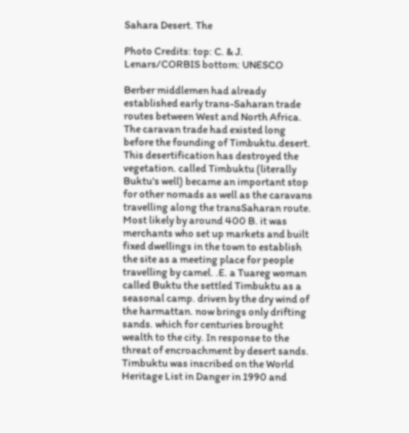Sahara Desert. The

Photo Credits: top: C. & J. Lenars/CORBIS bottom: UNESCO

Berber middlemen had already established early trans-Saharan trade routes between West and North Africa. The caravan trade had existed long before the founding of Timbuktu.desert. This desertification has destroyed the vegetation. called Timbuktu (literally Buktu's well) became an important stop for other nomads as well as the caravans travelling along the transSaharan route. Most likely by around 400 B. it was merchants who set up markets and built fixed dwellings in the town to establish the site as a meeting place for people travelling by camel. .E. a Tuareg woman called Buktu the settled Timbuktu as a seasonal camp. driven by the dry wind of the harmattan. now brings only drifting sands. which for centuries brought wealth to the city. In response to the threat of encroachment by desert sands. Timbuktu was inscribed on the World Heritage List in Danger in 1990 and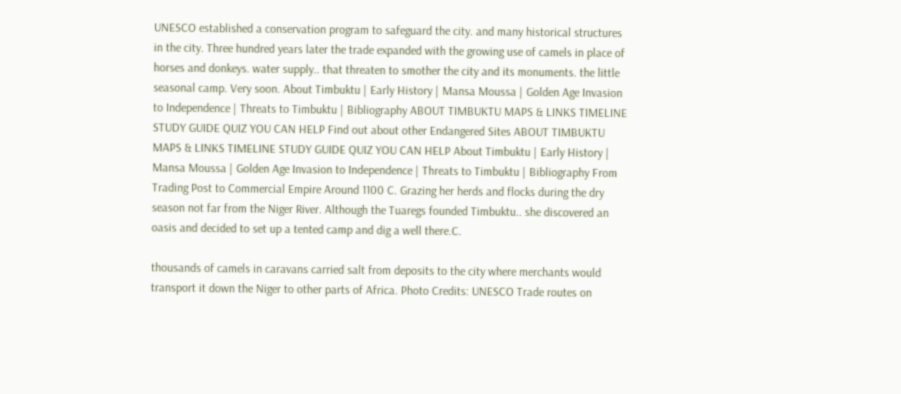UNESCO established a conservation program to safeguard the city. and many historical structures in the city. Three hundred years later the trade expanded with the growing use of camels in place of horses and donkeys. water supply.. that threaten to smother the city and its monuments. the little seasonal camp. Very soon. About Timbuktu | Early History | Mansa Moussa | Golden Age Invasion to Independence | Threats to Timbuktu | Bibliography ABOUT TIMBUKTU MAPS & LINKS TIMELINE STUDY GUIDE QUIZ YOU CAN HELP Find out about other Endangered Sites ABOUT TIMBUKTU MAPS & LINKS TIMELINE STUDY GUIDE QUIZ YOU CAN HELP About Timbuktu | Early History | Mansa Moussa | Golden Age Invasion to Independence | Threats to Timbuktu | Bibliography From Trading Post to Commercial Empire Around 1100 C. Grazing her herds and flocks during the dry season not far from the Niger River. Although the Tuaregs founded Timbuktu.. she discovered an oasis and decided to set up a tented camp and dig a well there.C.

thousands of camels in caravans carried salt from deposits to the city where merchants would transport it down the Niger to other parts of Africa. Photo Credits: UNESCO Trade routes on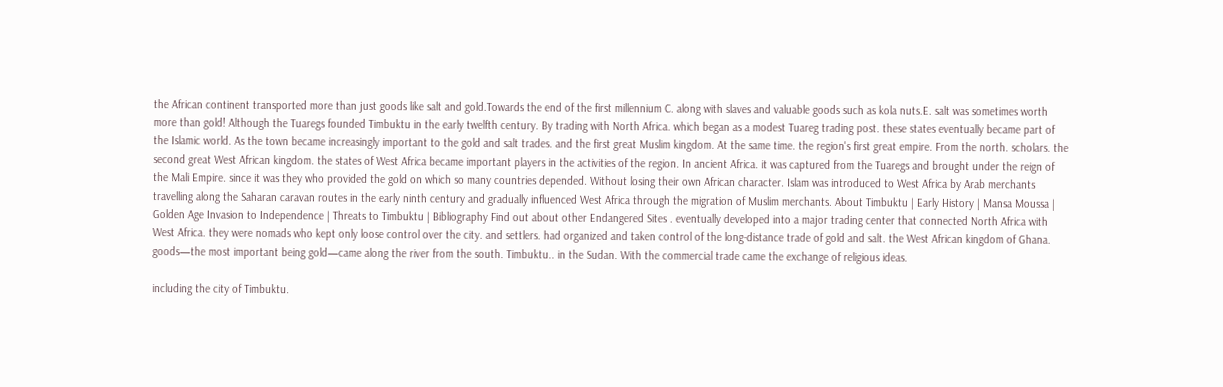the African continent transported more than just goods like salt and gold.Towards the end of the first millennium C. along with slaves and valuable goods such as kola nuts.E. salt was sometimes worth more than gold! Although the Tuaregs founded Timbuktu in the early twelfth century. By trading with North Africa. which began as a modest Tuareg trading post. these states eventually became part of the Islamic world. As the town became increasingly important to the gold and salt trades. and the first great Muslim kingdom. At the same time. the region's first great empire. From the north. scholars. the second great West African kingdom. the states of West Africa became important players in the activities of the region. In ancient Africa. it was captured from the Tuaregs and brought under the reign of the Mali Empire. since it was they who provided the gold on which so many countries depended. Without losing their own African character. Islam was introduced to West Africa by Arab merchants travelling along the Saharan caravan routes in the early ninth century and gradually influenced West Africa through the migration of Muslim merchants. About Timbuktu | Early History | Mansa Moussa | Golden Age Invasion to Independence | Threats to Timbuktu | Bibliography Find out about other Endangered Sites . eventually developed into a major trading center that connected North Africa with West Africa. they were nomads who kept only loose control over the city. and settlers. had organized and taken control of the long-distance trade of gold and salt. the West African kingdom of Ghana. goods—the most important being gold—came along the river from the south. Timbuktu.. in the Sudan. With the commercial trade came the exchange of religious ideas.

including the city of Timbuktu.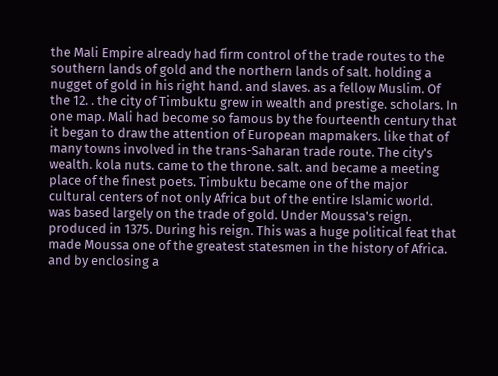the Mali Empire already had firm control of the trade routes to the southern lands of gold and the northern lands of salt. holding a nugget of gold in his right hand. and slaves. as a fellow Muslim. Of the 12. . the city of Timbuktu grew in wealth and prestige. scholars. In one map. Mali had become so famous by the fourteenth century that it began to draw the attention of European mapmakers. like that of many towns involved in the trans-Saharan trade route. The city's wealth. kola nuts. came to the throne. salt. and became a meeting place of the finest poets. Timbuktu became one of the major cultural centers of not only Africa but of the entire Islamic world. was based largely on the trade of gold. Under Moussa's reign. produced in 1375. During his reign. This was a huge political feat that made Moussa one of the greatest statesmen in the history of Africa. and by enclosing a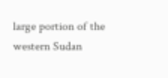large portion of the western Sudan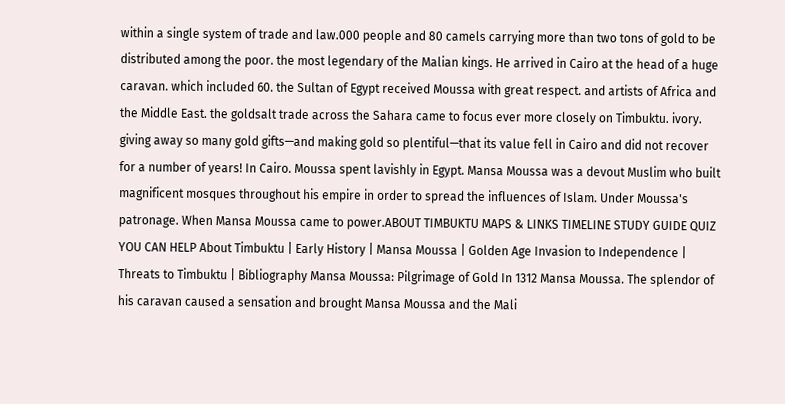within a single system of trade and law.000 people and 80 camels carrying more than two tons of gold to be distributed among the poor. the most legendary of the Malian kings. He arrived in Cairo at the head of a huge caravan. which included 60. the Sultan of Egypt received Moussa with great respect. and artists of Africa and the Middle East. the goldsalt trade across the Sahara came to focus ever more closely on Timbuktu. ivory. giving away so many gold gifts—and making gold so plentiful—that its value fell in Cairo and did not recover for a number of years! In Cairo. Moussa spent lavishly in Egypt. Mansa Moussa was a devout Muslim who built magnificent mosques throughout his empire in order to spread the influences of Islam. Under Moussa's patronage. When Mansa Moussa came to power.ABOUT TIMBUKTU MAPS & LINKS TIMELINE STUDY GUIDE QUIZ YOU CAN HELP About Timbuktu | Early History | Mansa Moussa | Golden Age Invasion to Independence | Threats to Timbuktu | Bibliography Mansa Moussa: Pilgrimage of Gold In 1312 Mansa Moussa. The splendor of his caravan caused a sensation and brought Mansa Moussa and the Mali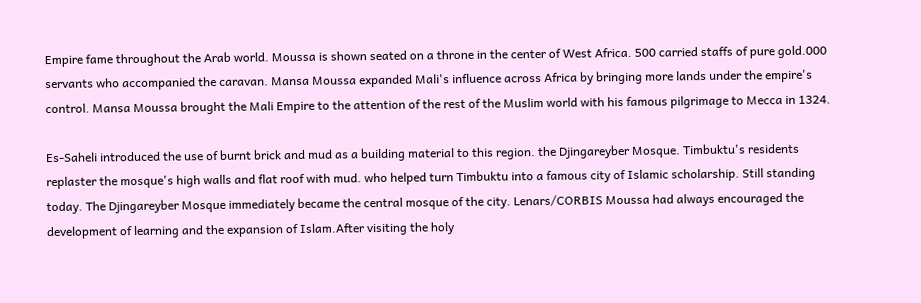Empire fame throughout the Arab world. Moussa is shown seated on a throne in the center of West Africa. 500 carried staffs of pure gold.000 servants who accompanied the caravan. Mansa Moussa expanded Mali's influence across Africa by bringing more lands under the empire's control. Mansa Moussa brought the Mali Empire to the attention of the rest of the Muslim world with his famous pilgrimage to Mecca in 1324.

Es-Saheli introduced the use of burnt brick and mud as a building material to this region. the Djingareyber Mosque. Timbuktu's residents replaster the mosque's high walls and flat roof with mud. who helped turn Timbuktu into a famous city of Islamic scholarship. Still standing today. The Djingareyber Mosque immediately became the central mosque of the city. Lenars/CORBIS Moussa had always encouraged the development of learning and the expansion of Islam.After visiting the holy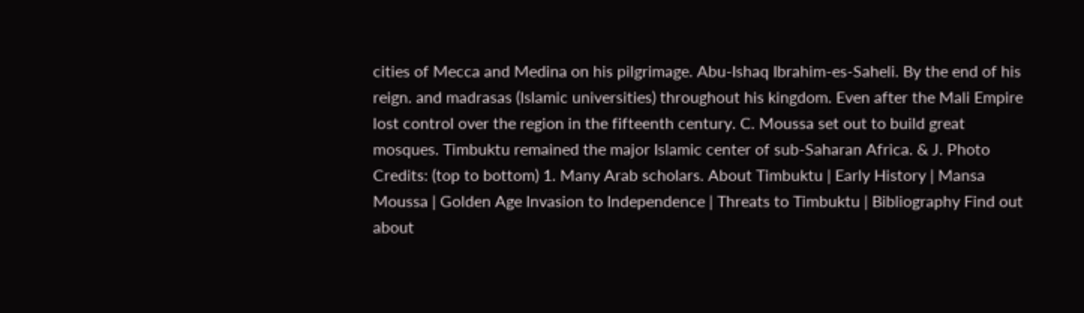cities of Mecca and Medina on his pilgrimage. Abu-Ishaq Ibrahim-es-Saheli. By the end of his reign. and madrasas (Islamic universities) throughout his kingdom. Even after the Mali Empire lost control over the region in the fifteenth century. C. Moussa set out to build great mosques. Timbuktu remained the major Islamic center of sub-Saharan Africa. & J. Photo Credits: (top to bottom) 1. Many Arab scholars. About Timbuktu | Early History | Mansa Moussa | Golden Age Invasion to Independence | Threats to Timbuktu | Bibliography Find out about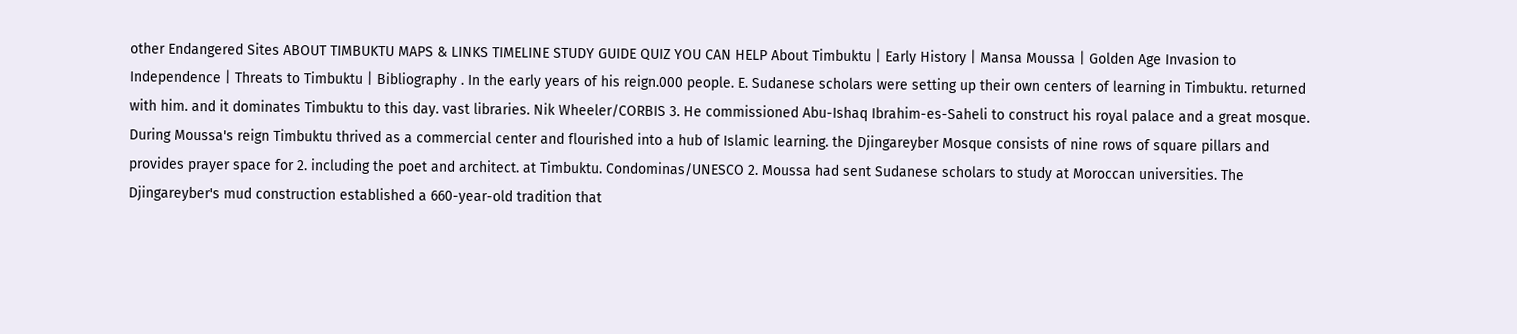other Endangered Sites ABOUT TIMBUKTU MAPS & LINKS TIMELINE STUDY GUIDE QUIZ YOU CAN HELP About Timbuktu | Early History | Mansa Moussa | Golden Age Invasion to Independence | Threats to Timbuktu | Bibliography . In the early years of his reign.000 people. E. Sudanese scholars were setting up their own centers of learning in Timbuktu. returned with him. and it dominates Timbuktu to this day. vast libraries. Nik Wheeler/CORBIS 3. He commissioned Abu-Ishaq Ibrahim-es-Saheli to construct his royal palace and a great mosque. During Moussa's reign Timbuktu thrived as a commercial center and flourished into a hub of Islamic learning. the Djingareyber Mosque consists of nine rows of square pillars and provides prayer space for 2. including the poet and architect. at Timbuktu. Condominas/UNESCO 2. Moussa had sent Sudanese scholars to study at Moroccan universities. The Djingareyber's mud construction established a 660-year-old tradition that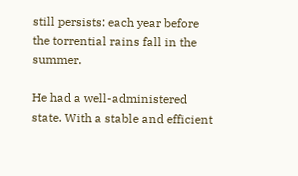still persists: each year before the torrential rains fall in the summer.

He had a well-administered state. With a stable and efficient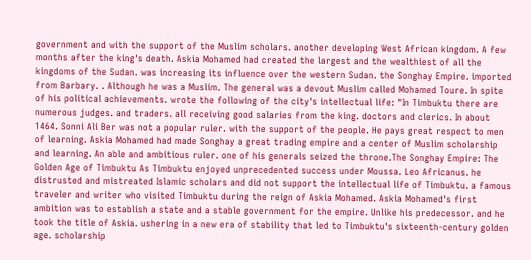government and with the support of the Muslim scholars. another developing West African kingdom. A few months after the king's death. Askia Mohamed had created the largest and the wealthiest of all the kingdoms of the Sudan. was increasing its influence over the western Sudan. the Songhay Empire. imported from Barbary. . Although he was a Muslim. The general was a devout Muslim called Mohamed Toure. In spite of his political achievements. wrote the following of the city's intellectual life: "In Timbuktu there are numerous judges. and traders. all receiving good salaries from the king. doctors and clerics. In about 1464. Sonni Ali Ber was not a popular ruler. with the support of the people. He pays great respect to men of learning. Askia Mohamed had made Songhay a great trading empire and a center of Muslim scholarship and learning. An able and ambitious ruler. one of his generals seized the throne.The Songhay Empire: The Golden Age of Timbuktu As Timbuktu enjoyed unprecedented success under Moussa. Leo Africanus. he distrusted and mistreated Islamic scholars and did not support the intellectual life of Timbuktu. a famous traveler and writer who visited Timbuktu during the reign of Askia Mohamed. Askia Mohamed's first ambition was to establish a state and a stable government for the empire. Unlike his predecessor. and he took the title of Askia. ushering in a new era of stability that led to Timbuktu's sixteenth-century golden age. scholarship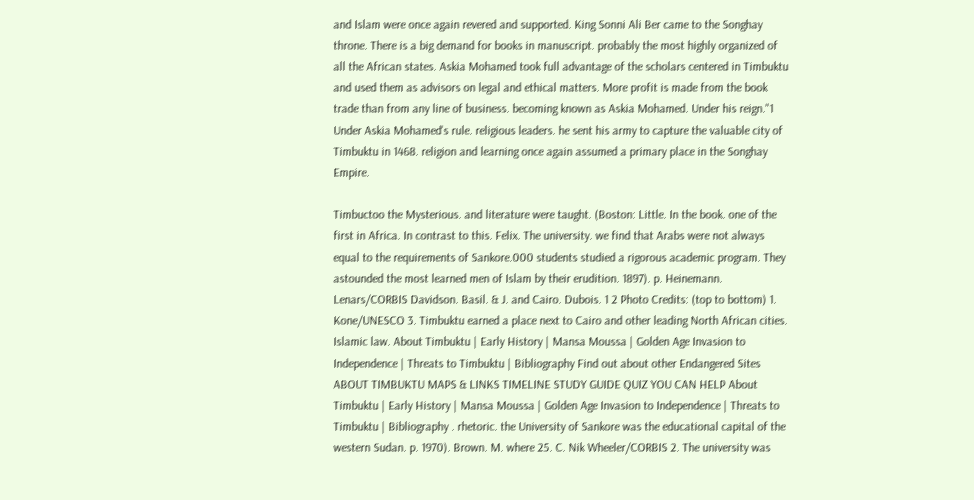and Islam were once again revered and supported. King Sonni Ali Ber came to the Songhay throne. There is a big demand for books in manuscript. probably the most highly organized of all the African states. Askia Mohamed took full advantage of the scholars centered in Timbuktu and used them as advisors on legal and ethical matters. More profit is made from the book trade than from any line of business. becoming known as Askia Mohamed. Under his reign."1 Under Askia Mohamed's rule. religious leaders. he sent his army to capture the valuable city of Timbuktu in 1468. religion and learning once again assumed a primary place in the Songhay Empire.

Timbuctoo the Mysterious. and literature were taught. (Boston: Little. In the book. one of the first in Africa. In contrast to this. Felix. The university. we find that Arabs were not always equal to the requirements of Sankore.000 students studied a rigorous academic program. They astounded the most learned men of Islam by their erudition. 1897). p. Heinemann. Lenars/CORBIS Davidson. Basil. & J. and Cairo. Dubois. 1 2 Photo Credits: (top to bottom) 1. Kone/UNESCO 3. Timbuktu earned a place next to Cairo and other leading North African cities. Islamic law. About Timbuktu | Early History | Mansa Moussa | Golden Age Invasion to Independence | Threats to Timbuktu | Bibliography Find out about other Endangered Sites ABOUT TIMBUKTU MAPS & LINKS TIMELINE STUDY GUIDE QUIZ YOU CAN HELP About Timbuktu | Early History | Mansa Moussa | Golden Age Invasion to Independence | Threats to Timbuktu | Bibliography . rhetoric. the University of Sankore was the educational capital of the western Sudan. p. 1970). Brown. M. where 25. C. Nik Wheeler/CORBIS 2. The university was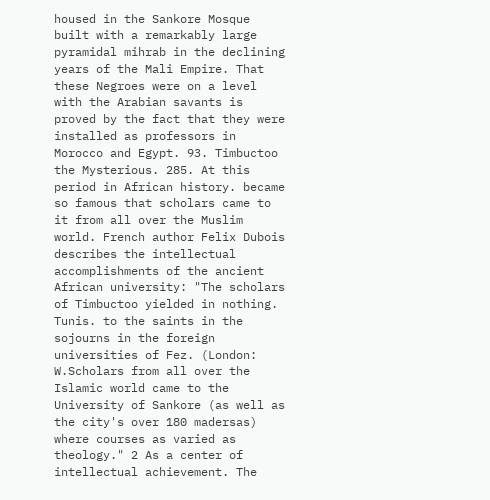housed in the Sankore Mosque built with a remarkably large pyramidal mihrab in the declining years of the Mali Empire. That these Negroes were on a level with the Arabian savants is proved by the fact that they were installed as professors in Morocco and Egypt. 93. Timbuctoo the Mysterious. 285. At this period in African history. became so famous that scholars came to it from all over the Muslim world. French author Felix Dubois describes the intellectual accomplishments of the ancient African university: "The scholars of Timbuctoo yielded in nothing. Tunis. to the saints in the sojourns in the foreign universities of Fez. (London: W.Scholars from all over the Islamic world came to the University of Sankore (as well as the city's over 180 madersas) where courses as varied as theology." 2 As a center of intellectual achievement. The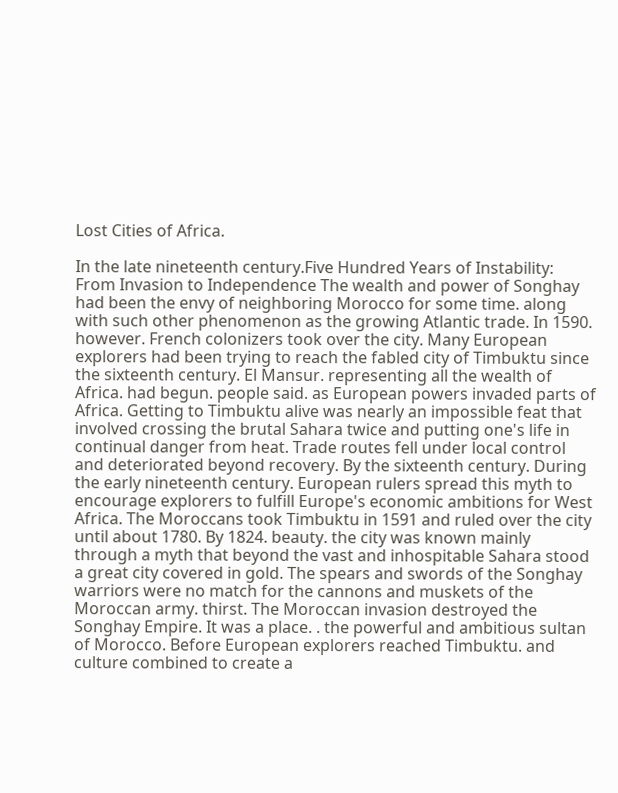Lost Cities of Africa.

In the late nineteenth century.Five Hundred Years of Instability: From Invasion to Independence The wealth and power of Songhay had been the envy of neighboring Morocco for some time. along with such other phenomenon as the growing Atlantic trade. In 1590. however. French colonizers took over the city. Many European explorers had been trying to reach the fabled city of Timbuktu since the sixteenth century. El Mansur. representing all the wealth of Africa. had begun. people said. as European powers invaded parts of Africa. Getting to Timbuktu alive was nearly an impossible feat that involved crossing the brutal Sahara twice and putting one's life in continual danger from heat. Trade routes fell under local control and deteriorated beyond recovery. By the sixteenth century. During the early nineteenth century. European rulers spread this myth to encourage explorers to fulfill Europe's economic ambitions for West Africa. The Moroccans took Timbuktu in 1591 and ruled over the city until about 1780. By 1824. beauty. the city was known mainly through a myth that beyond the vast and inhospitable Sahara stood a great city covered in gold. The spears and swords of the Songhay warriors were no match for the cannons and muskets of the Moroccan army. thirst. The Moroccan invasion destroyed the Songhay Empire. It was a place. . the powerful and ambitious sultan of Morocco. Before European explorers reached Timbuktu. and culture combined to create a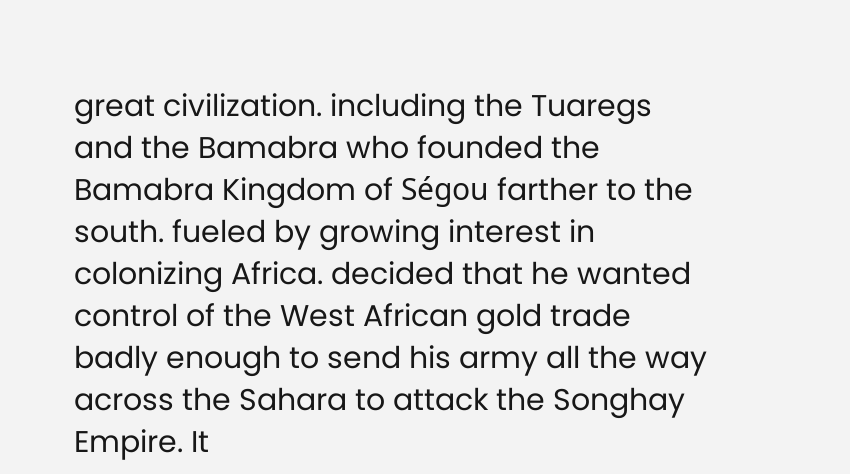great civilization. including the Tuaregs and the Bamabra who founded the Bamabra Kingdom of Ségou farther to the south. fueled by growing interest in colonizing Africa. decided that he wanted control of the West African gold trade badly enough to send his army all the way across the Sahara to attack the Songhay Empire. It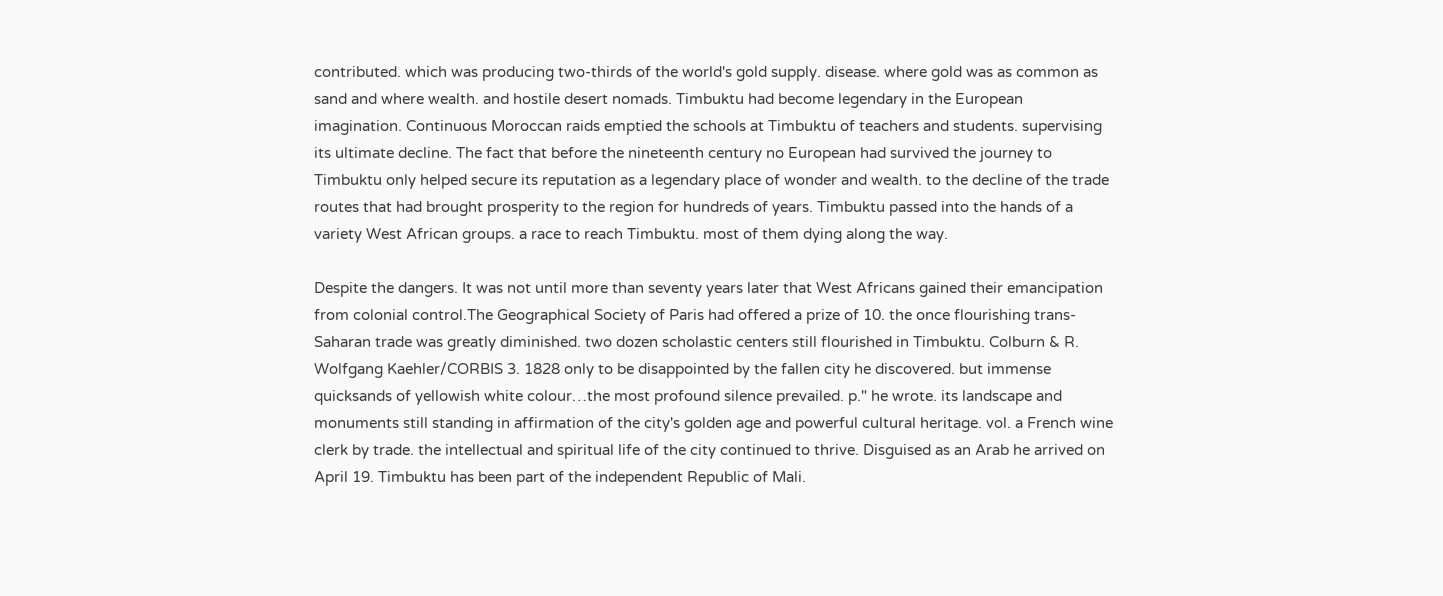contributed. which was producing two-thirds of the world's gold supply. disease. where gold was as common as sand and where wealth. and hostile desert nomads. Timbuktu had become legendary in the European imagination. Continuous Moroccan raids emptied the schools at Timbuktu of teachers and students. supervising its ultimate decline. The fact that before the nineteenth century no European had survived the journey to Timbuktu only helped secure its reputation as a legendary place of wonder and wealth. to the decline of the trade routes that had brought prosperity to the region for hundreds of years. Timbuktu passed into the hands of a variety West African groups. a race to reach Timbuktu. most of them dying along the way.

Despite the dangers. It was not until more than seventy years later that West Africans gained their emancipation from colonial control.The Geographical Society of Paris had offered a prize of 10. the once flourishing trans-Saharan trade was greatly diminished. two dozen scholastic centers still flourished in Timbuktu. Colburn & R. Wolfgang Kaehler/CORBIS 3. 1828 only to be disappointed by the fallen city he discovered. but immense quicksands of yellowish white colour…the most profound silence prevailed. p." he wrote. its landscape and monuments still standing in affirmation of the city's golden age and powerful cultural heritage. vol. a French wine clerk by trade. the intellectual and spiritual life of the city continued to thrive. Disguised as an Arab he arrived on April 19. Timbuktu has been part of the independent Republic of Mali.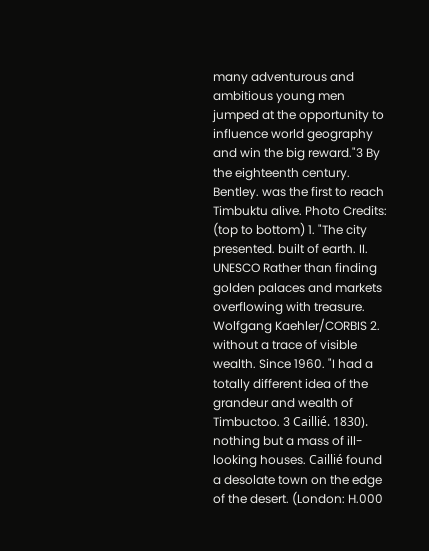many adventurous and ambitious young men jumped at the opportunity to influence world geography and win the big reward."3 By the eighteenth century. Bentley. was the first to reach Timbuktu alive. Photo Credits: (top to bottom) 1. "The city presented. built of earth. II. UNESCO Rather than finding golden palaces and markets overflowing with treasure. Wolfgang Kaehler/CORBIS 2. without a trace of visible wealth. Since 1960. "I had a totally different idea of the grandeur and wealth of Timbuctoo. 3 Caillié. 1830). nothing but a mass of ill-looking houses. Caillié found a desolate town on the edge of the desert. (London: H.000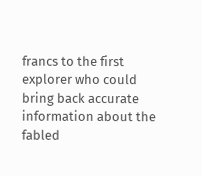francs to the first explorer who could bring back accurate information about the fabled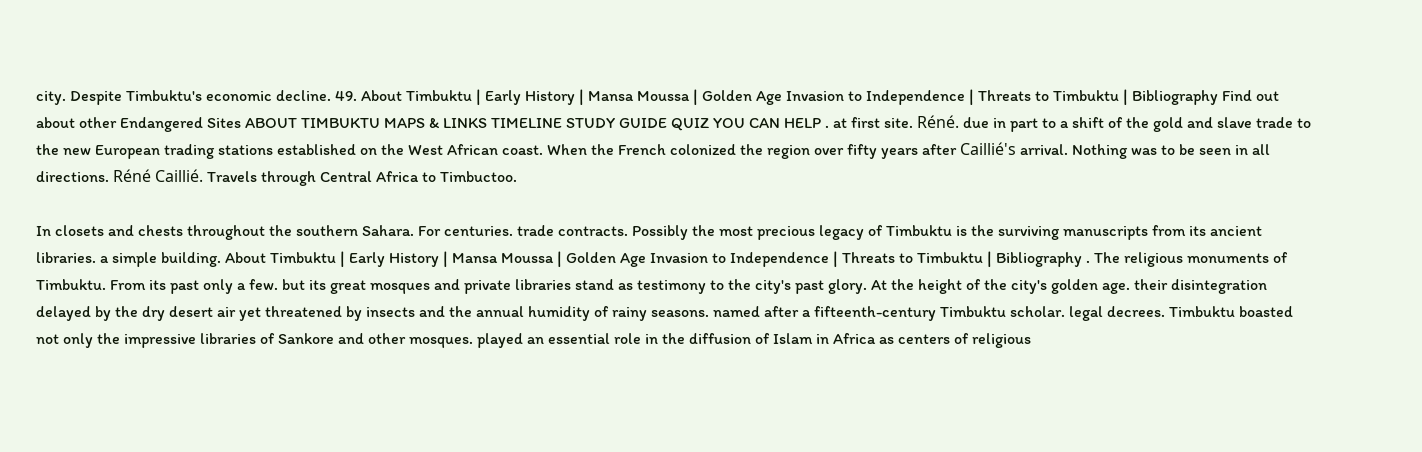city. Despite Timbuktu's economic decline. 49. About Timbuktu | Early History | Mansa Moussa | Golden Age Invasion to Independence | Threats to Timbuktu | Bibliography Find out about other Endangered Sites ABOUT TIMBUKTU MAPS & LINKS TIMELINE STUDY GUIDE QUIZ YOU CAN HELP . at first site. Réné. due in part to a shift of the gold and slave trade to the new European trading stations established on the West African coast. When the French colonized the region over fifty years after Caillié's arrival. Nothing was to be seen in all directions. Réné Caillié. Travels through Central Africa to Timbuctoo.

In closets and chests throughout the southern Sahara. For centuries. trade contracts. Possibly the most precious legacy of Timbuktu is the surviving manuscripts from its ancient libraries. a simple building. About Timbuktu | Early History | Mansa Moussa | Golden Age Invasion to Independence | Threats to Timbuktu | Bibliography . The religious monuments of Timbuktu. From its past only a few. but its great mosques and private libraries stand as testimony to the city's past glory. At the height of the city's golden age. their disintegration delayed by the dry desert air yet threatened by insects and the annual humidity of rainy seasons. named after a fifteenth-century Timbuktu scholar. legal decrees. Timbuktu boasted not only the impressive libraries of Sankore and other mosques. played an essential role in the diffusion of Islam in Africa as centers of religious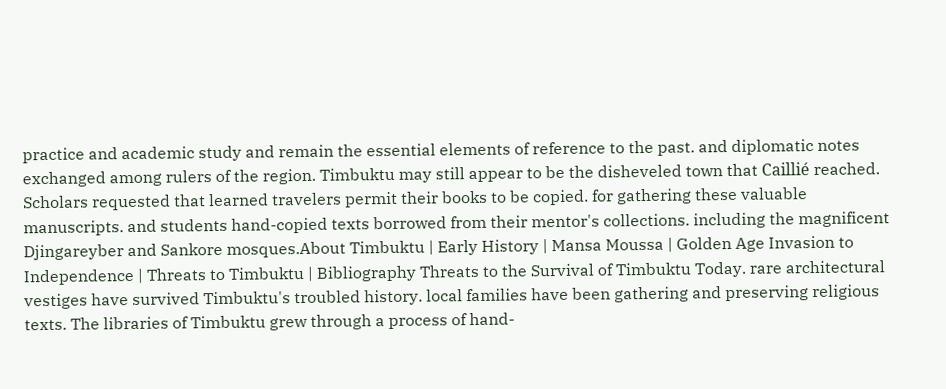practice and academic study and remain the essential elements of reference to the past. and diplomatic notes exchanged among rulers of the region. Timbuktu may still appear to be the disheveled town that Caillié reached. Scholars requested that learned travelers permit their books to be copied. for gathering these valuable manuscripts. and students hand-copied texts borrowed from their mentor's collections. including the magnificent Djingareyber and Sankore mosques.About Timbuktu | Early History | Mansa Moussa | Golden Age Invasion to Independence | Threats to Timbuktu | Bibliography Threats to the Survival of Timbuktu Today. rare architectural vestiges have survived Timbuktu's troubled history. local families have been gathering and preserving religious texts. The libraries of Timbuktu grew through a process of hand-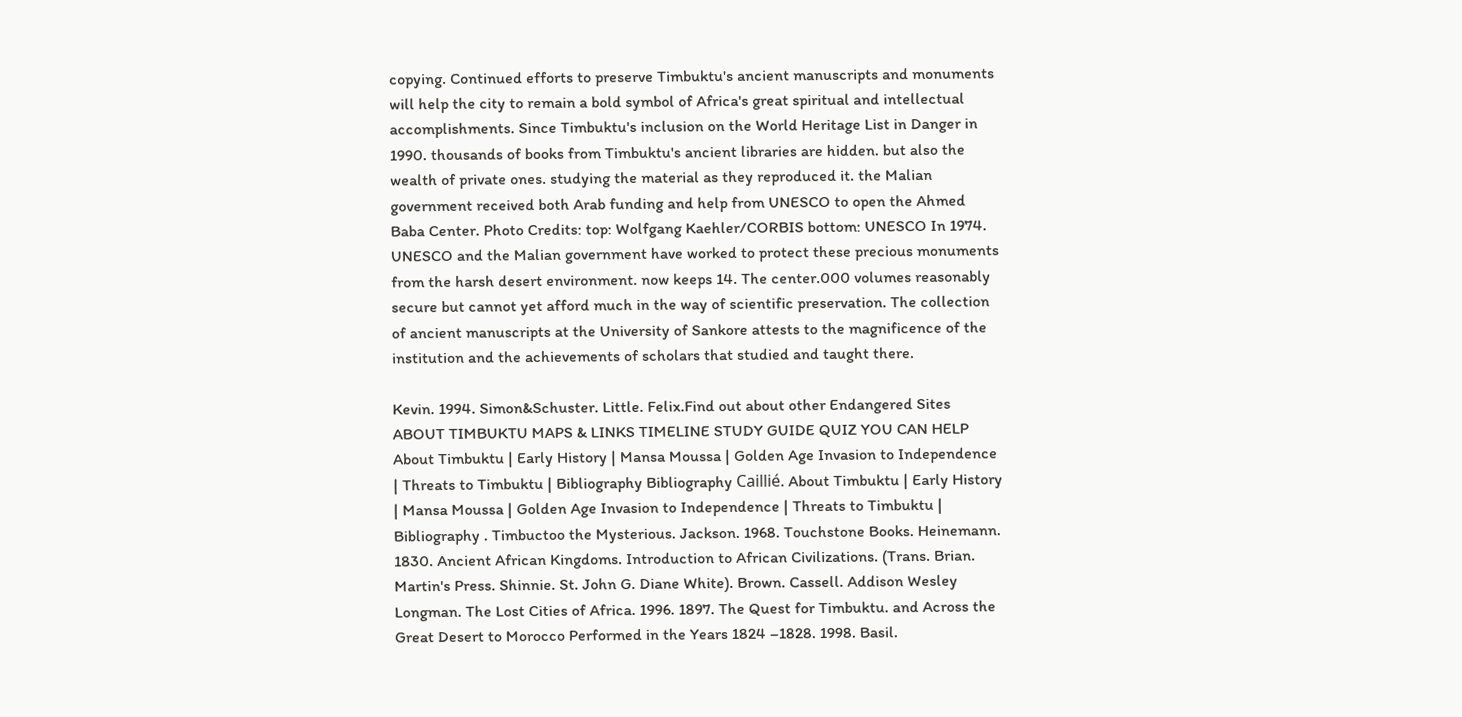copying. Continued efforts to preserve Timbuktu's ancient manuscripts and monuments will help the city to remain a bold symbol of Africa's great spiritual and intellectual accomplishments. Since Timbuktu's inclusion on the World Heritage List in Danger in 1990. thousands of books from Timbuktu's ancient libraries are hidden. but also the wealth of private ones. studying the material as they reproduced it. the Malian government received both Arab funding and help from UNESCO to open the Ahmed Baba Center. Photo Credits: top: Wolfgang Kaehler/CORBIS bottom: UNESCO In 1974. UNESCO and the Malian government have worked to protect these precious monuments from the harsh desert environment. now keeps 14. The center.000 volumes reasonably secure but cannot yet afford much in the way of scientific preservation. The collection of ancient manuscripts at the University of Sankore attests to the magnificence of the institution and the achievements of scholars that studied and taught there.

Kevin. 1994. Simon&Schuster. Little. Felix.Find out about other Endangered Sites ABOUT TIMBUKTU MAPS & LINKS TIMELINE STUDY GUIDE QUIZ YOU CAN HELP About Timbuktu | Early History | Mansa Moussa | Golden Age Invasion to Independence | Threats to Timbuktu | Bibliography Bibliography Caillié. About Timbuktu | Early History | Mansa Moussa | Golden Age Invasion to Independence | Threats to Timbuktu | Bibliography . Timbuctoo the Mysterious. Jackson. 1968. Touchstone Books. Heinemann. 1830. Ancient African Kingdoms. Introduction to African Civilizations. (Trans. Brian. Martin's Press. Shinnie. St. John G. Diane White). Brown. Cassell. Addison Wesley Longman. The Lost Cities of Africa. 1996. 1897. The Quest for Timbuktu. and Across the Great Desert to Morocco Performed in the Years 1824 –1828. 1998. Basil.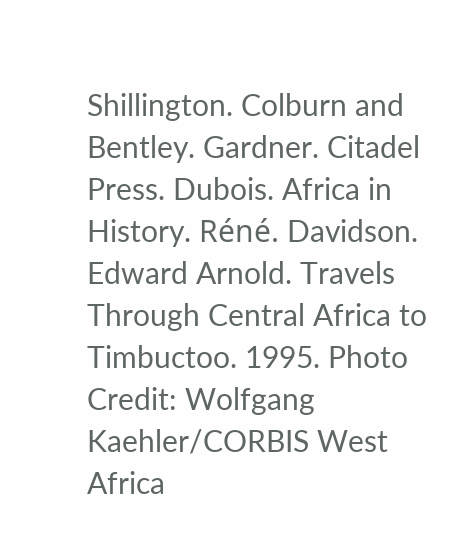Shillington. Colburn and Bentley. Gardner. Citadel Press. Dubois. Africa in History. Réné. Davidson. Edward Arnold. Travels Through Central Africa to Timbuctoo. 1995. Photo Credit: Wolfgang Kaehler/CORBIS West Africa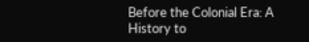Before the Colonial Era: A History to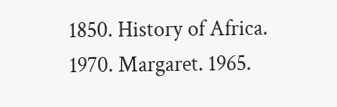1850. History of Africa. 1970. Margaret. 1965.